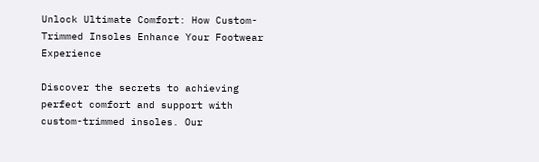Unlock Ultimate Comfort: How Custom-Trimmed Insoles Enhance Your Footwear Experience

Discover the secrets to achieving perfect comfort and support with custom-trimmed insoles. Our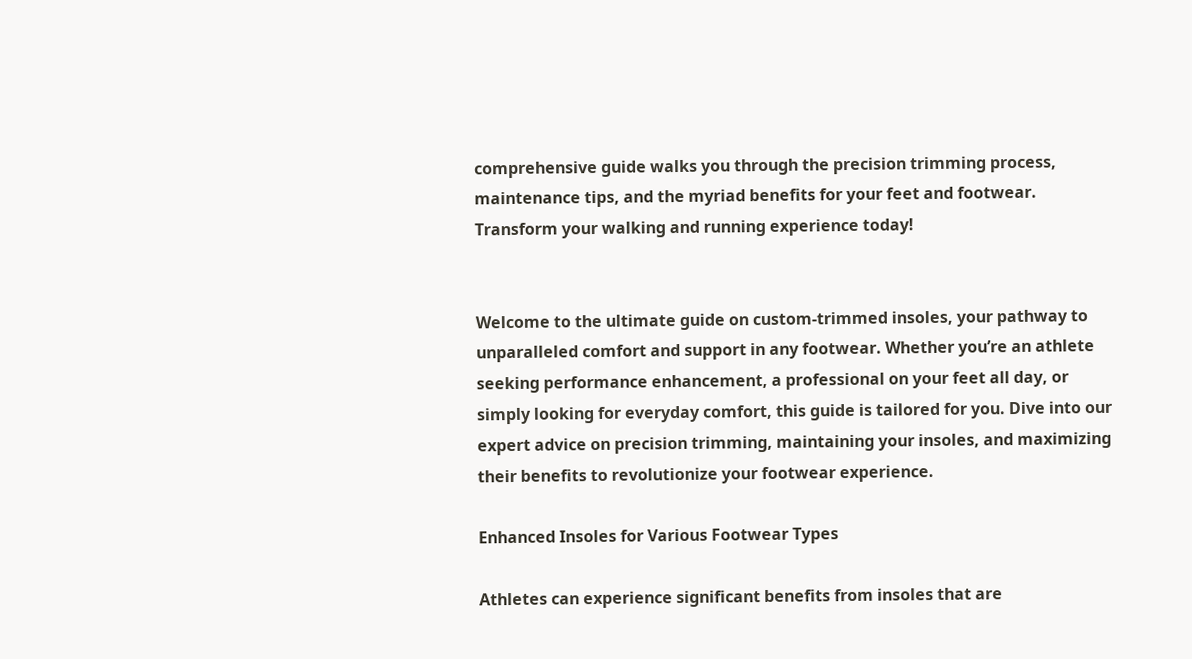comprehensive guide walks you through the precision trimming process, maintenance tips, and the myriad benefits for your feet and footwear. Transform your walking and running experience today!


Welcome to the ultimate guide on custom-trimmed insoles, your pathway to unparalleled comfort and support in any footwear. Whether you’re an athlete seeking performance enhancement, a professional on your feet all day, or simply looking for everyday comfort, this guide is tailored for you. Dive into our expert advice on precision trimming, maintaining your insoles, and maximizing their benefits to revolutionize your footwear experience.

Enhanced Insoles for Various Footwear Types

Athletes can experience significant benefits from insoles that are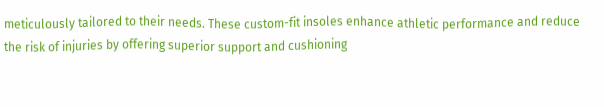meticulously tailored to their needs. These custom-fit insoles enhance athletic performance and reduce the risk of injuries by offering superior support and cushioning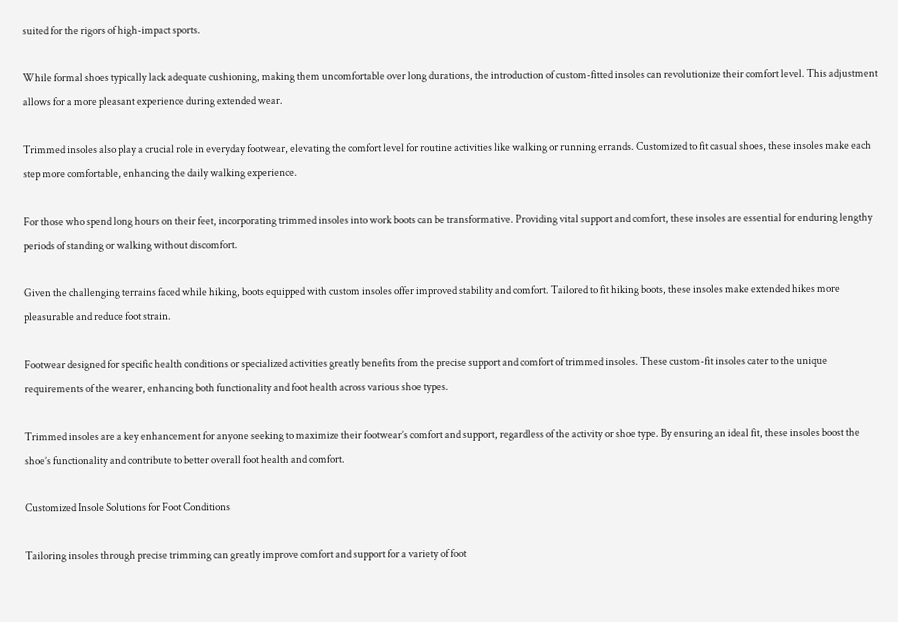suited for the rigors of high-impact sports.

While formal shoes typically lack adequate cushioning, making them uncomfortable over long durations, the introduction of custom-fitted insoles can revolutionize their comfort level. This adjustment allows for a more pleasant experience during extended wear.

Trimmed insoles also play a crucial role in everyday footwear, elevating the comfort level for routine activities like walking or running errands. Customized to fit casual shoes, these insoles make each step more comfortable, enhancing the daily walking experience.

For those who spend long hours on their feet, incorporating trimmed insoles into work boots can be transformative. Providing vital support and comfort, these insoles are essential for enduring lengthy periods of standing or walking without discomfort.

Given the challenging terrains faced while hiking, boots equipped with custom insoles offer improved stability and comfort. Tailored to fit hiking boots, these insoles make extended hikes more pleasurable and reduce foot strain.

Footwear designed for specific health conditions or specialized activities greatly benefits from the precise support and comfort of trimmed insoles. These custom-fit insoles cater to the unique requirements of the wearer, enhancing both functionality and foot health across various shoe types.

Trimmed insoles are a key enhancement for anyone seeking to maximize their footwear’s comfort and support, regardless of the activity or shoe type. By ensuring an ideal fit, these insoles boost the shoe’s functionality and contribute to better overall foot health and comfort.

Customized Insole Solutions for Foot Conditions

Tailoring insoles through precise trimming can greatly improve comfort and support for a variety of foot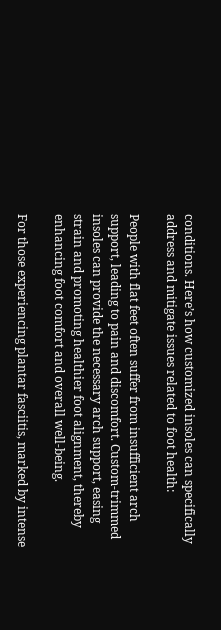conditions. Here’s how customized insoles can specifically address and mitigate issues related to foot health:

People with flat feet often suffer from insufficient arch support, leading to pain and discomfort. Custom-trimmed insoles can provide the necessary arch support, easing strain and promoting healthier foot alignment, thereby enhancing foot comfort and overall well-being.

For those experiencing plantar fasciitis, marked by intense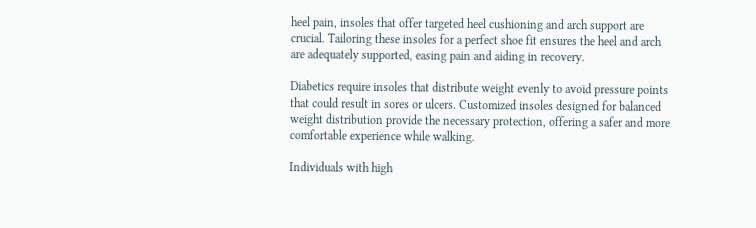heel pain, insoles that offer targeted heel cushioning and arch support are crucial. Tailoring these insoles for a perfect shoe fit ensures the heel and arch are adequately supported, easing pain and aiding in recovery.

Diabetics require insoles that distribute weight evenly to avoid pressure points that could result in sores or ulcers. Customized insoles designed for balanced weight distribution provide the necessary protection, offering a safer and more comfortable experience while walking.

Individuals with high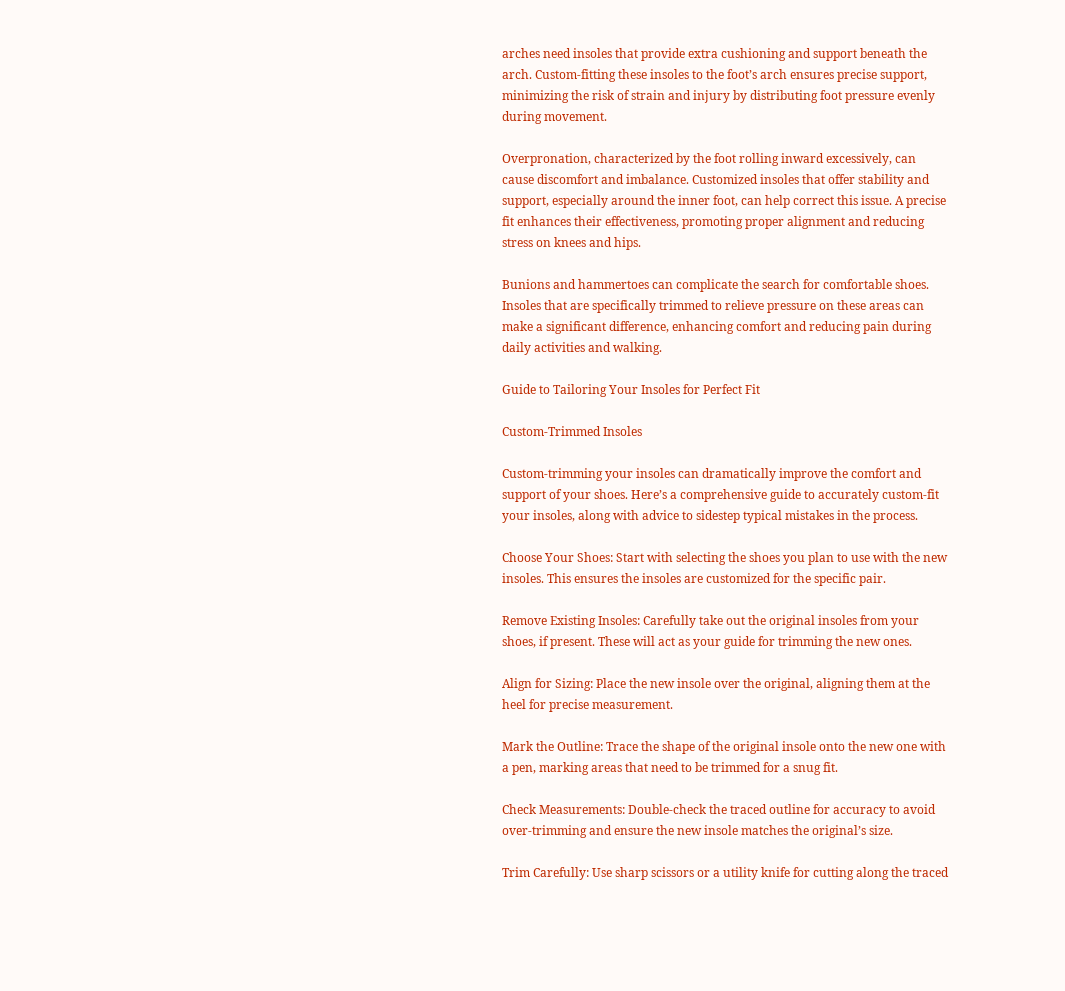arches need insoles that provide extra cushioning and support beneath the arch. Custom-fitting these insoles to the foot’s arch ensures precise support, minimizing the risk of strain and injury by distributing foot pressure evenly during movement.

Overpronation, characterized by the foot rolling inward excessively, can cause discomfort and imbalance. Customized insoles that offer stability and support, especially around the inner foot, can help correct this issue. A precise fit enhances their effectiveness, promoting proper alignment and reducing stress on knees and hips.

Bunions and hammertoes can complicate the search for comfortable shoes. Insoles that are specifically trimmed to relieve pressure on these areas can make a significant difference, enhancing comfort and reducing pain during daily activities and walking.

Guide to Tailoring Your Insoles for Perfect Fit

Custom-Trimmed Insoles

Custom-trimming your insoles can dramatically improve the comfort and support of your shoes. Here’s a comprehensive guide to accurately custom-fit your insoles, along with advice to sidestep typical mistakes in the process.

Choose Your Shoes: Start with selecting the shoes you plan to use with the new insoles. This ensures the insoles are customized for the specific pair.

Remove Existing Insoles: Carefully take out the original insoles from your shoes, if present. These will act as your guide for trimming the new ones.

Align for Sizing: Place the new insole over the original, aligning them at the heel for precise measurement.

Mark the Outline: Trace the shape of the original insole onto the new one with a pen, marking areas that need to be trimmed for a snug fit.

Check Measurements: Double-check the traced outline for accuracy to avoid over-trimming and ensure the new insole matches the original’s size.

Trim Carefully: Use sharp scissors or a utility knife for cutting along the traced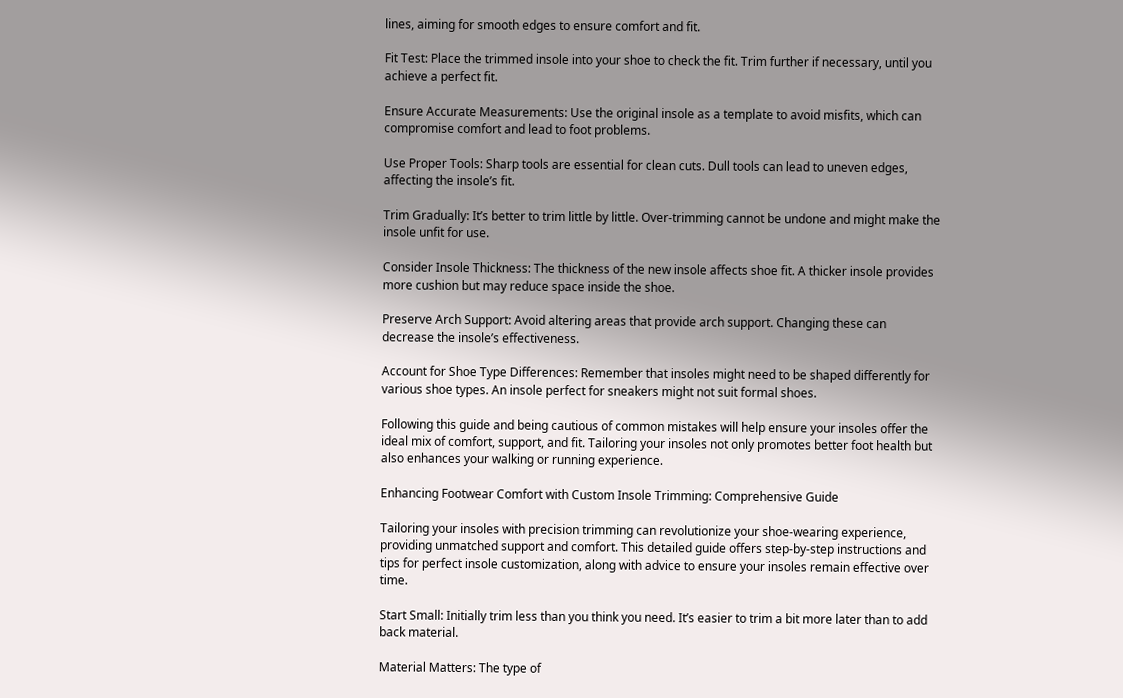lines, aiming for smooth edges to ensure comfort and fit.

Fit Test: Place the trimmed insole into your shoe to check the fit. Trim further if necessary, until you achieve a perfect fit.

Ensure Accurate Measurements: Use the original insole as a template to avoid misfits, which can compromise comfort and lead to foot problems.

Use Proper Tools: Sharp tools are essential for clean cuts. Dull tools can lead to uneven edges, affecting the insole’s fit.

Trim Gradually: It’s better to trim little by little. Over-trimming cannot be undone and might make the insole unfit for use.

Consider Insole Thickness: The thickness of the new insole affects shoe fit. A thicker insole provides more cushion but may reduce space inside the shoe.

Preserve Arch Support: Avoid altering areas that provide arch support. Changing these can decrease the insole’s effectiveness.

Account for Shoe Type Differences: Remember that insoles might need to be shaped differently for various shoe types. An insole perfect for sneakers might not suit formal shoes.

Following this guide and being cautious of common mistakes will help ensure your insoles offer the ideal mix of comfort, support, and fit. Tailoring your insoles not only promotes better foot health but also enhances your walking or running experience.

Enhancing Footwear Comfort with Custom Insole Trimming: Comprehensive Guide

Tailoring your insoles with precision trimming can revolutionize your shoe-wearing experience, providing unmatched support and comfort. This detailed guide offers step-by-step instructions and tips for perfect insole customization, along with advice to ensure your insoles remain effective over time.

Start Small: Initially trim less than you think you need. It’s easier to trim a bit more later than to add back material.

Material Matters: The type of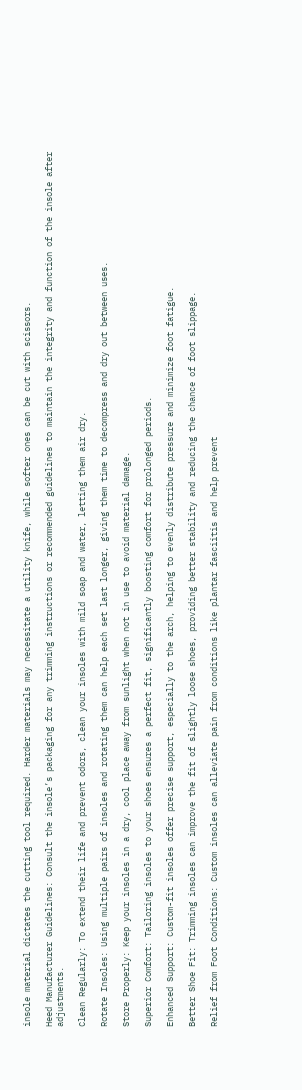insole material dictates the cutting tool required. Harder materials may necessitate a utility knife, while softer ones can be cut with scissors.

Heed Manufacturer Guidelines: Consult the insole’s packaging for any trimming instructions or recommended guidelines to maintain the integrity and function of the insole after adjustments.

Clean Regularly: To extend their life and prevent odors, clean your insoles with mild soap and water, letting them air dry.

Rotate Insoles: Using multiple pairs of insoles and rotating them can help each set last longer, giving them time to decompress and dry out between uses.

Store Properly: Keep your insoles in a dry, cool place away from sunlight when not in use to avoid material damage.

Superior Comfort: Tailoring insoles to your shoes ensures a perfect fit, significantly boosting comfort for prolonged periods.

Enhanced Support: Custom-fit insoles offer precise support, especially to the arch, helping to evenly distribute pressure and minimize foot fatigue.

Better Shoe Fit: Trimming insoles can improve the fit of slightly loose shoes, providing better stability and reducing the chance of foot slippage.

Relief from Foot Conditions: Custom insoles can alleviate pain from conditions like plantar fasciitis and help prevent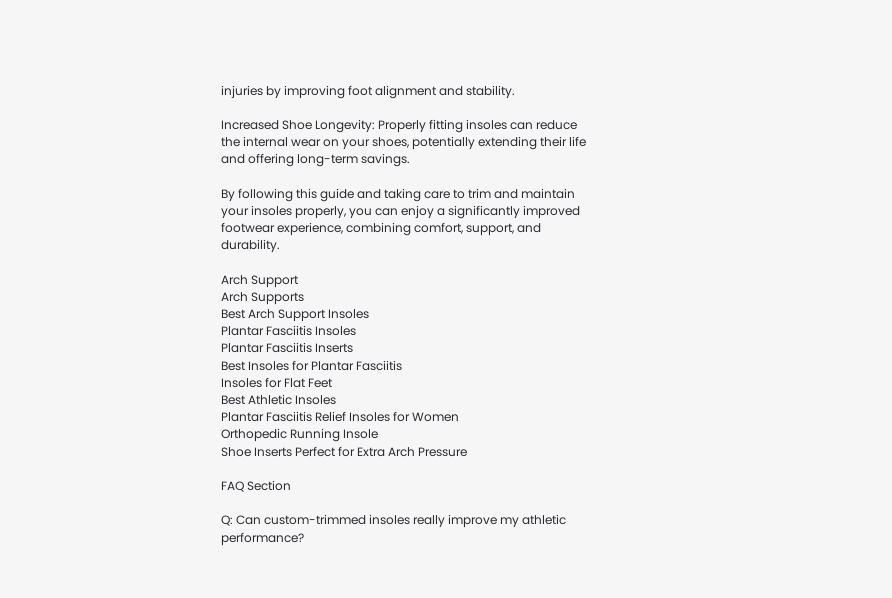injuries by improving foot alignment and stability.

Increased Shoe Longevity: Properly fitting insoles can reduce the internal wear on your shoes, potentially extending their life and offering long-term savings.

By following this guide and taking care to trim and maintain your insoles properly, you can enjoy a significantly improved footwear experience, combining comfort, support, and durability.

Arch Support
Arch Supports
Best Arch Support Insoles
Plantar Fasciitis Insoles
Plantar Fasciitis Inserts
Best Insoles for Plantar Fasciitis
Insoles for Flat Feet
Best Athletic Insoles
Plantar Fasciitis Relief Insoles for Women
Orthopedic Running Insole
Shoe Inserts Perfect for Extra Arch Pressure

FAQ Section

Q: Can custom-trimmed insoles really improve my athletic performance?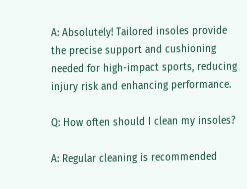A: Absolutely! Tailored insoles provide the precise support and cushioning needed for high-impact sports, reducing injury risk and enhancing performance.

Q: How often should I clean my insoles?

A: Regular cleaning is recommended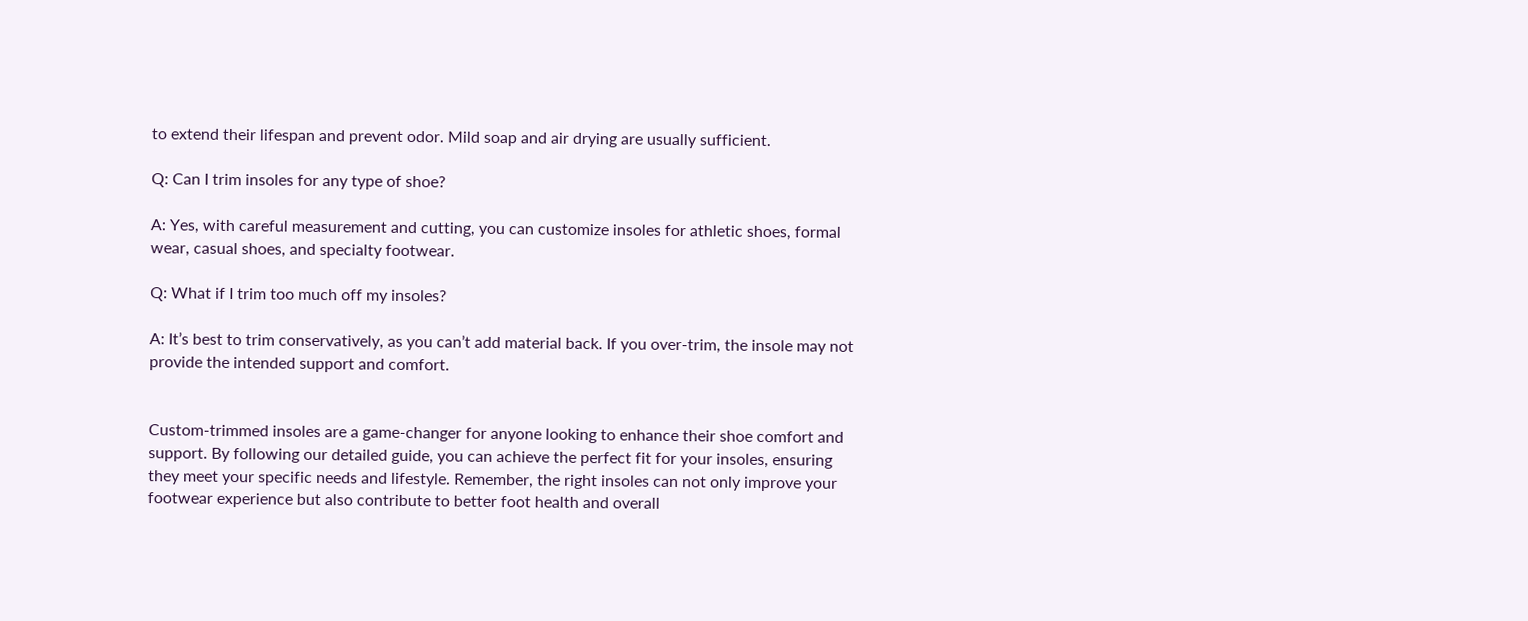to extend their lifespan and prevent odor. Mild soap and air drying are usually sufficient.

Q: Can I trim insoles for any type of shoe?

A: Yes, with careful measurement and cutting, you can customize insoles for athletic shoes, formal wear, casual shoes, and specialty footwear.

Q: What if I trim too much off my insoles?

A: It’s best to trim conservatively, as you can’t add material back. If you over-trim, the insole may not provide the intended support and comfort.


Custom-trimmed insoles are a game-changer for anyone looking to enhance their shoe comfort and support. By following our detailed guide, you can achieve the perfect fit for your insoles, ensuring they meet your specific needs and lifestyle. Remember, the right insoles can not only improve your footwear experience but also contribute to better foot health and overall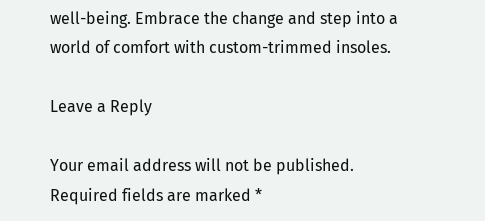well-being. Embrace the change and step into a world of comfort with custom-trimmed insoles.

Leave a Reply

Your email address will not be published. Required fields are marked *